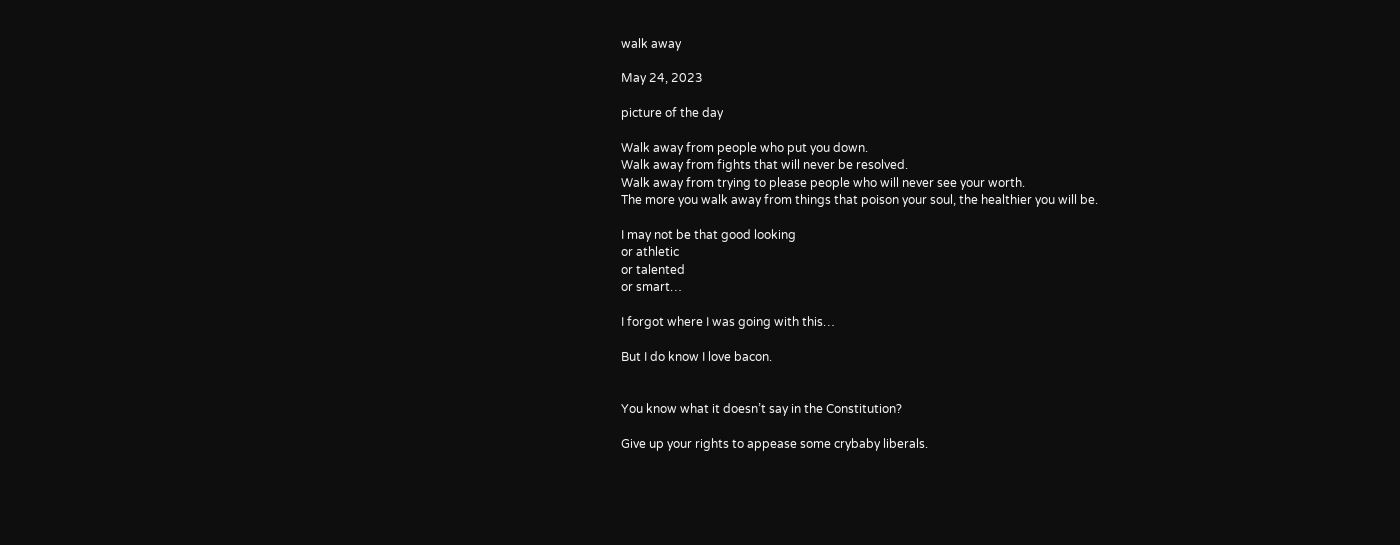walk away

May 24, 2023

picture of the day

Walk away from people who put you down.
Walk away from fights that will never be resolved.
Walk away from trying to please people who will never see your worth.
The more you walk away from things that poison your soul, the healthier you will be.

I may not be that good looking
or athletic
or talented
or smart…

I forgot where I was going with this…

But I do know I love bacon.


You know what it doesn’t say in the Constitution?

Give up your rights to appease some crybaby liberals.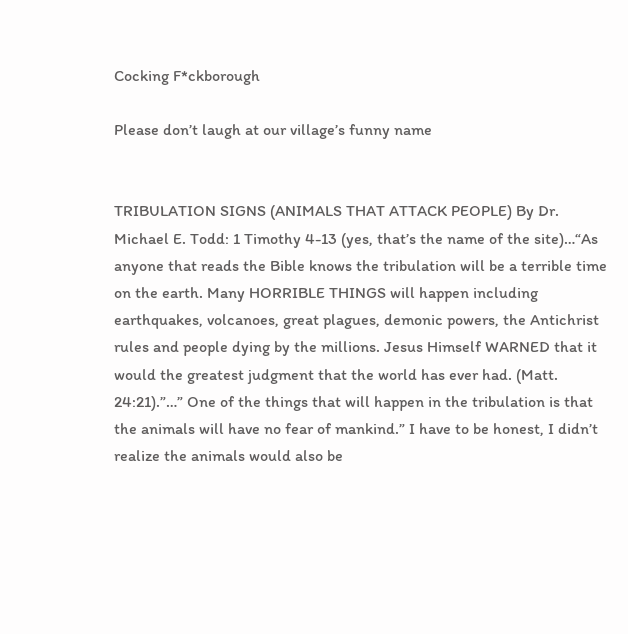Cocking F*ckborough

Please don’t laugh at our village’s funny name


TRIBULATION SIGNS (ANIMALS THAT ATTACK PEOPLE) By Dr. Michael E. Todd: 1 Timothy 4-13 (yes, that’s the name of the site)…“As anyone that reads the Bible knows the tribulation will be a terrible time on the earth. Many HORRIBLE THINGS will happen including earthquakes, volcanoes, great plagues, demonic powers, the Antichrist rules and people dying by the millions. Jesus Himself WARNED that it would the greatest judgment that the world has ever had. (Matt. 24:21).”…” One of the things that will happen in the tribulation is that the animals will have no fear of mankind.” I have to be honest, I didn’t realize the animals would also be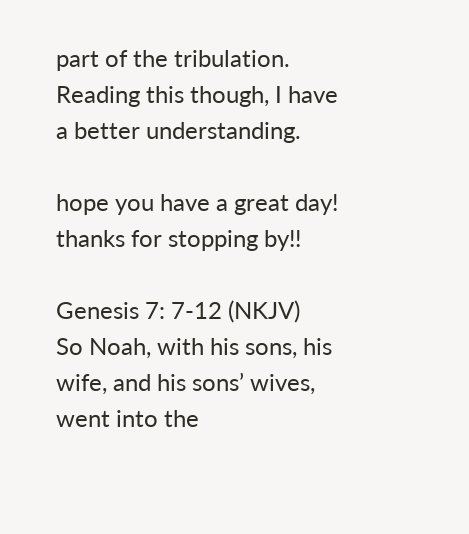part of the tribulation. Reading this though, I have a better understanding.

hope you have a great day!
thanks for stopping by!!

Genesis 7: 7-12 (NKJV)
So Noah, with his sons, his wife, and his sons’ wives,
went into the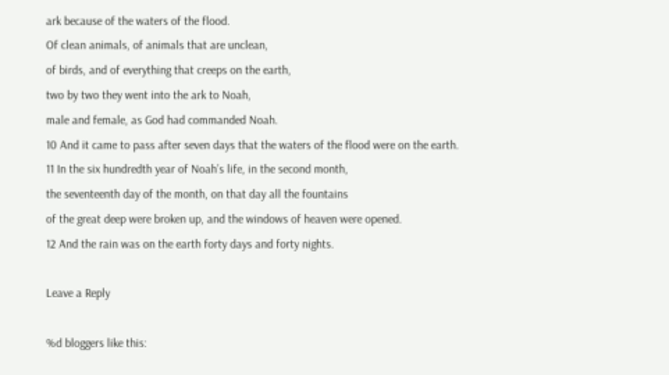ark because of the waters of the flood.
Of clean animals, of animals that are unclean,
of birds, and of everything that creeps on the earth,
two by two they went into the ark to Noah,
male and female, as God had commanded Noah.
10 And it came to pass after seven days that the waters of the flood were on the earth.
11 In the six hundredth year of Noah’s life, in the second month,
the seventeenth day of the month, on that day all the fountains
of the great deep were broken up, and the windows of heaven were opened.
12 And the rain was on the earth forty days and forty nights.

Leave a Reply

%d bloggers like this: